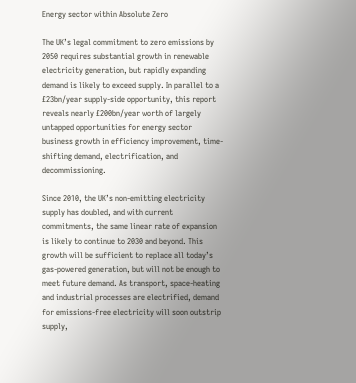Energy sector within Absolute Zero

The UK’s legal commitment to zero emissions by 2050 requires substantial growth in renewable electricity generation, but rapidly expanding demand is likely to exceed supply. In parallel to a £23bn/year supply-side opportunity, this report reveals nearly £200bn/year worth of largely untapped opportunities for energy sector business growth in efficiency improvement, time-shifting demand, electrification, and decommissioning.

Since 2010, the UK’s non-emitting electricity supply has doubled, and with current commitments, the same linear rate of expansion is likely to continue to 2030 and beyond. This growth will be sufficient to replace all today’s gas-powered generation, but will not be enough to meet future demand. As transport, space-heating and industrial processes are electrified, demand for emissions-free electricity will soon outstrip supply,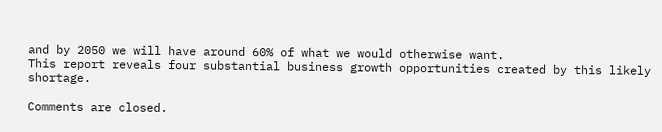and by 2050 we will have around 60% of what we would otherwise want.
This report reveals four substantial business growth opportunities created by this likely shortage.

Comments are closed.